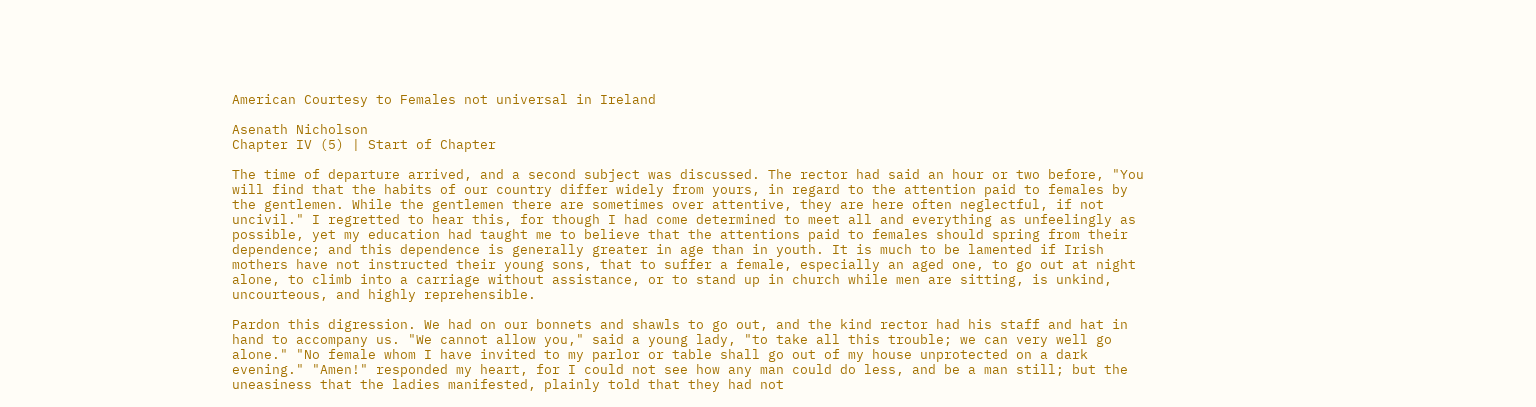American Courtesy to Females not universal in Ireland

Asenath Nicholson
Chapter IV (5) | Start of Chapter

The time of departure arrived, and a second subject was discussed. The rector had said an hour or two before, "You will find that the habits of our country differ widely from yours, in regard to the attention paid to females by the gentlemen. While the gentlemen there are sometimes over attentive, they are here often neglectful, if not uncivil." I regretted to hear this, for though I had come determined to meet all and everything as unfeelingly as possible, yet my education had taught me to believe that the attentions paid to females should spring from their dependence; and this dependence is generally greater in age than in youth. It is much to be lamented if Irish mothers have not instructed their young sons, that to suffer a female, especially an aged one, to go out at night alone, to climb into a carriage without assistance, or to stand up in church while men are sitting, is unkind, uncourteous, and highly reprehensible.

Pardon this digression. We had on our bonnets and shawls to go out, and the kind rector had his staff and hat in hand to accompany us. "We cannot allow you," said a young lady, "to take all this trouble; we can very well go alone." "No female whom I have invited to my parlor or table shall go out of my house unprotected on a dark evening." "Amen!" responded my heart, for I could not see how any man could do less, and be a man still; but the uneasiness that the ladies manifested, plainly told that they had not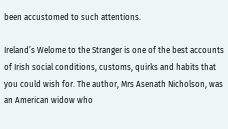been accustomed to such attentions.

Ireland’s Welome to the Stranger is one of the best accounts of Irish social conditions, customs, quirks and habits that you could wish for. The author, Mrs Asenath Nicholson, was an American widow who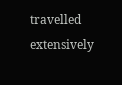travelled extensively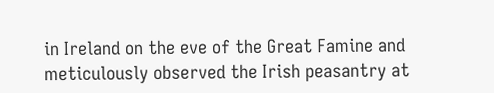in Ireland on the eve of the Great Famine and meticulously observed the Irish peasantry at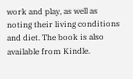work and play, as well as noting their living conditions and diet. The book is also available from Kindle.